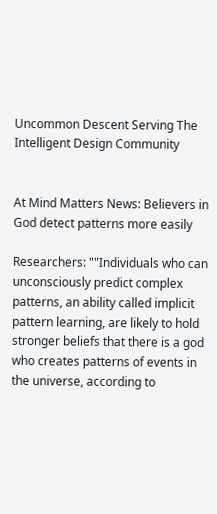Uncommon Descent Serving The Intelligent Design Community


At Mind Matters News: Believers in God detect patterns more easily

Researchers: ""Individuals who can unconsciously predict complex patterns, an ability called implicit pattern learning, are likely to hold stronger beliefs that there is a god who creates patterns of events in the universe, according to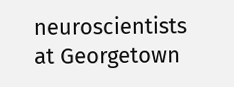neuroscientists at Georgetown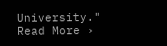University." Read More ›